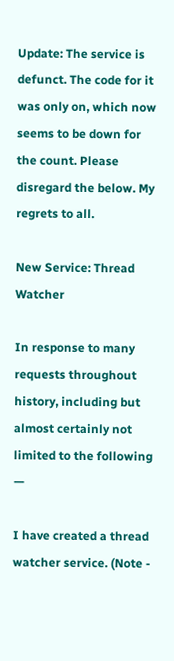Update: The service is defunct. The code for it was only on, which now seems to be down for the count. Please disregard the below. My regrets to all.

New Service: Thread Watcher

In response to many requests throughout history, including but almost certainly not limited to the following —

I have created a thread watcher service. (Note -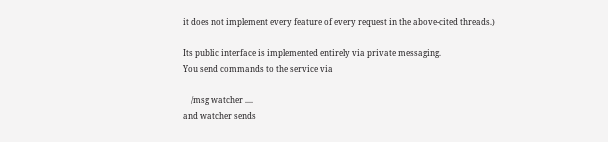it does not implement every feature of every request in the above-cited threads.)

Its public interface is implemented entirely via private messaging.
You send commands to the service via

    /msg watcher ....
and watcher sends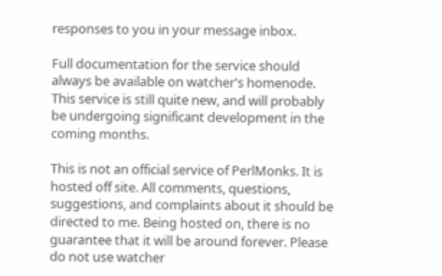responses to you in your message inbox.

Full documentation for the service should always be available on watcher's homenode. This service is still quite new, and will probably be undergoing significant development in the coming months.

This is not an official service of PerlMonks. It is hosted off site. All comments, questions, suggestions, and complaints about it should be directed to me. Being hosted on, there is no guarantee that it will be around forever. Please do not use watcher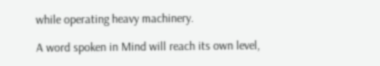while operating heavy machinery.

A word spoken in Mind will reach its own level,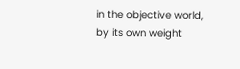in the objective world, by its own weight